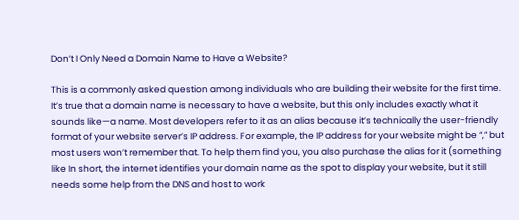Don’t I Only Need a Domain Name to Have a Website?

This is a commonly asked question among individuals who are building their website for the first time. It’s true that a domain name is necessary to have a website, but this only includes exactly what it sounds like—a name. Most developers refer to it as an alias because it’s technically the user-friendly format of your website server’s IP address. For example, the IP address for your website might be “,” but most users won’t remember that. To help them find you, you also purchase the alias for it (something like In short, the internet identifies your domain name as the spot to display your website, but it still needs some help from the DNS and host to work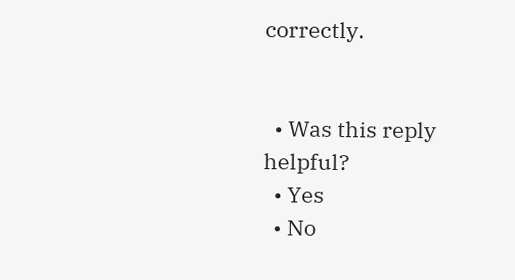correctly.


  • Was this reply helpful?
  • Yes
  • No